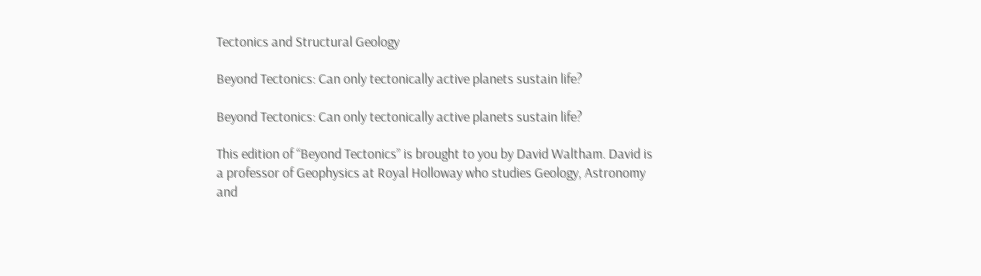Tectonics and Structural Geology

Beyond Tectonics: Can only tectonically active planets sustain life?

Beyond Tectonics: Can only tectonically active planets sustain life?

This edition of “Beyond Tectonics” is brought to you by David Waltham. David is a professor of Geophysics at Royal Holloway who studies Geology, Astronomy and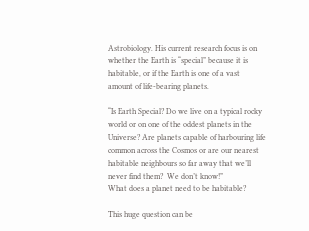Astrobiology. His current research focus is on whether the Earth is “special” because it is habitable, or if the Earth is one of a vast amount of life-bearing planets.

“Is Earth Special? Do we live on a typical rocky world or on one of the oddest planets in the Universe? Are planets capable of harbouring life common across the Cosmos or are our nearest habitable neighbours so far away that we’ll never find them?  We don’t know!”
What does a planet need to be habitable?

This huge question can be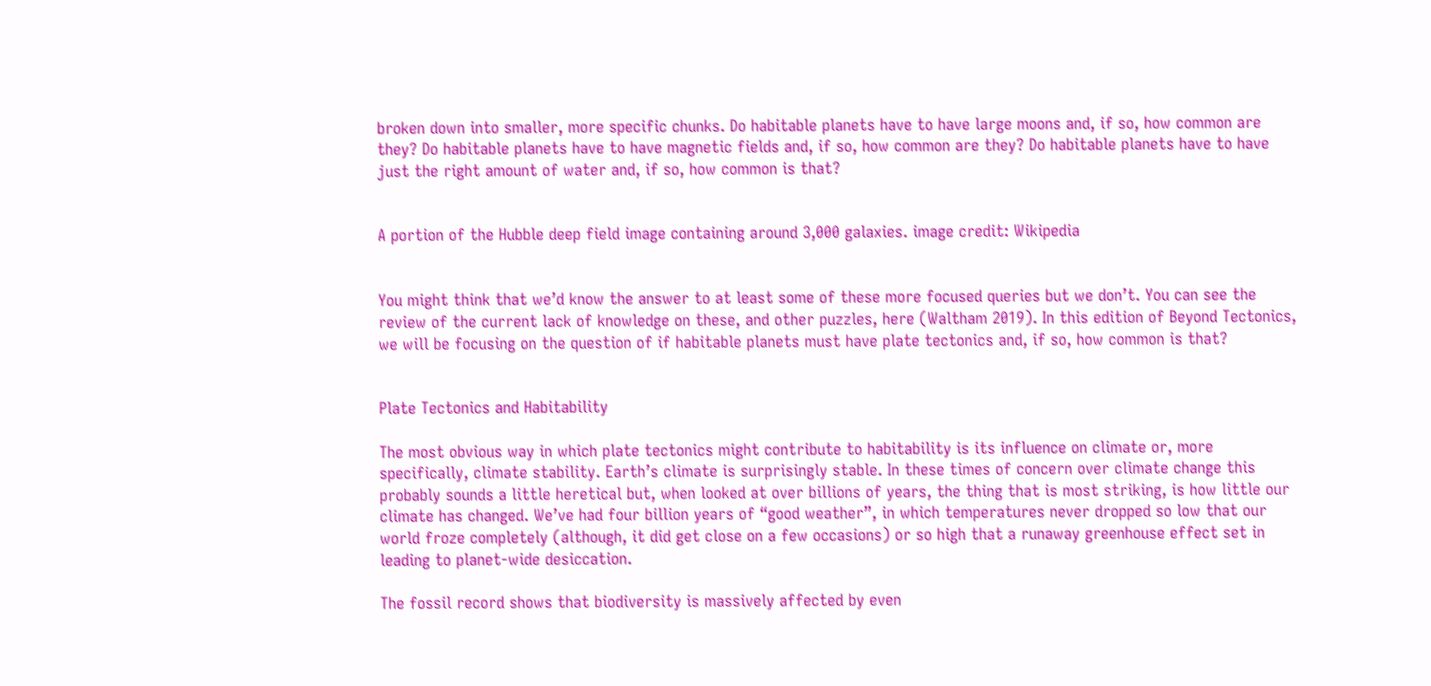broken down into smaller, more specific chunks. Do habitable planets have to have large moons and, if so, how common are they? Do habitable planets have to have magnetic fields and, if so, how common are they? Do habitable planets have to have just the right amount of water and, if so, how common is that?


A portion of the Hubble deep field image containing around 3,000 galaxies. image credit: Wikipedia


You might think that we’d know the answer to at least some of these more focused queries but we don’t. You can see the review of the current lack of knowledge on these, and other puzzles, here (Waltham 2019). In this edition of Beyond Tectonics, we will be focusing on the question of if habitable planets must have plate tectonics and, if so, how common is that?


Plate Tectonics and Habitability

The most obvious way in which plate tectonics might contribute to habitability is its influence on climate or, more specifically, climate stability. Earth’s climate is surprisingly stable. In these times of concern over climate change this probably sounds a little heretical but, when looked at over billions of years, the thing that is most striking, is how little our climate has changed. We’ve had four billion years of “good weather”, in which temperatures never dropped so low that our world froze completely (although, it did get close on a few occasions) or so high that a runaway greenhouse effect set in leading to planet-wide desiccation.

The fossil record shows that biodiversity is massively affected by even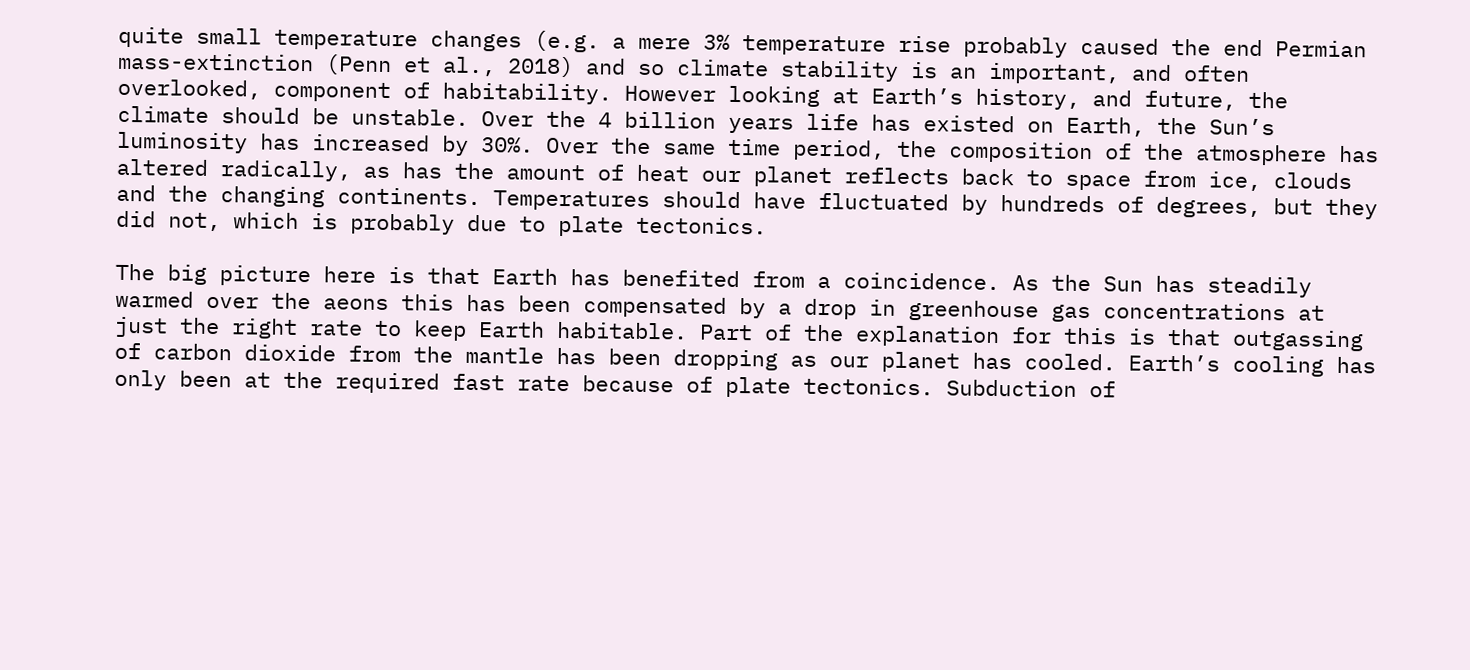quite small temperature changes (e.g. a mere 3% temperature rise probably caused the end Permian mass-extinction (Penn et al., 2018) and so climate stability is an important, and often overlooked, component of habitability. However looking at Earth’s history, and future, the climate should be unstable. Over the 4 billion years life has existed on Earth, the Sun’s luminosity has increased by 30%. Over the same time period, the composition of the atmosphere has altered radically, as has the amount of heat our planet reflects back to space from ice, clouds and the changing continents. Temperatures should have fluctuated by hundreds of degrees, but they did not, which is probably due to plate tectonics.

The big picture here is that Earth has benefited from a coincidence. As the Sun has steadily warmed over the aeons this has been compensated by a drop in greenhouse gas concentrations at just the right rate to keep Earth habitable. Part of the explanation for this is that outgassing of carbon dioxide from the mantle has been dropping as our planet has cooled. Earth’s cooling has only been at the required fast rate because of plate tectonics. Subduction of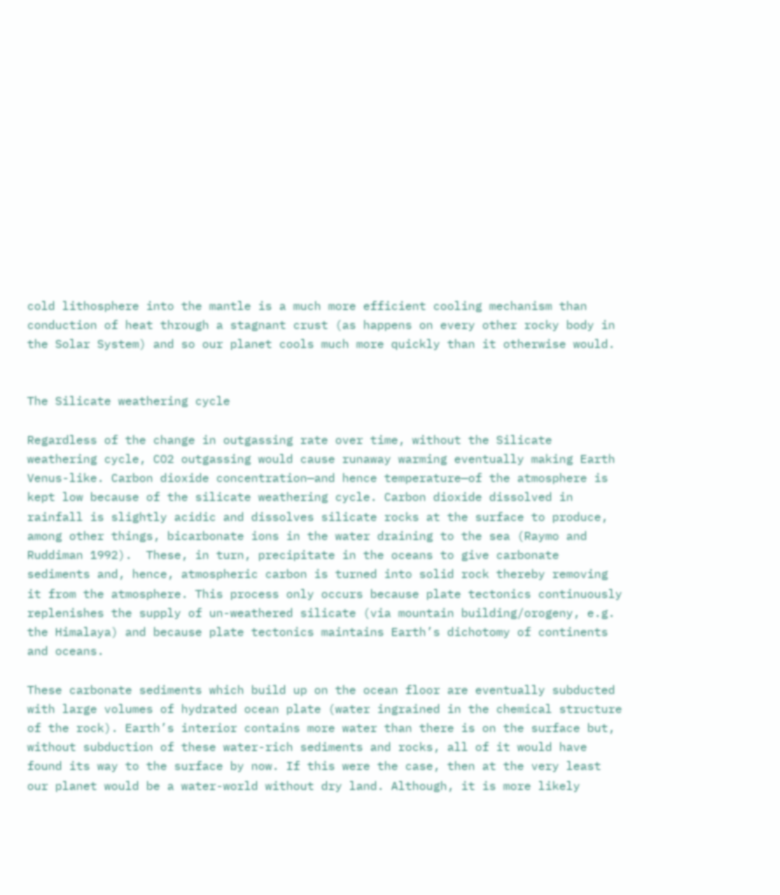cold lithosphere into the mantle is a much more efficient cooling mechanism than conduction of heat through a stagnant crust (as happens on every other rocky body in the Solar System) and so our planet cools much more quickly than it otherwise would.


The Silicate weathering cycle

Regardless of the change in outgassing rate over time, without the Silicate weathering cycle, CO2 outgassing would cause runaway warming eventually making Earth Venus-like. Carbon dioxide concentration—and hence temperature—of the atmosphere is kept low because of the silicate weathering cycle. Carbon dioxide dissolved in rainfall is slightly acidic and dissolves silicate rocks at the surface to produce, among other things, bicarbonate ions in the water draining to the sea (Raymo and Ruddiman 1992).  These, in turn, precipitate in the oceans to give carbonate sediments and, hence, atmospheric carbon is turned into solid rock thereby removing it from the atmosphere. This process only occurs because plate tectonics continuously replenishes the supply of un-weathered silicate (via mountain building/orogeny, e.g. the Himalaya) and because plate tectonics maintains Earth’s dichotomy of continents and oceans.

These carbonate sediments which build up on the ocean floor are eventually subducted with large volumes of hydrated ocean plate (water ingrained in the chemical structure of the rock). Earth’s interior contains more water than there is on the surface but, without subduction of these water-rich sediments and rocks, all of it would have found its way to the surface by now. If this were the case, then at the very least our planet would be a water-world without dry land. Although, it is more likely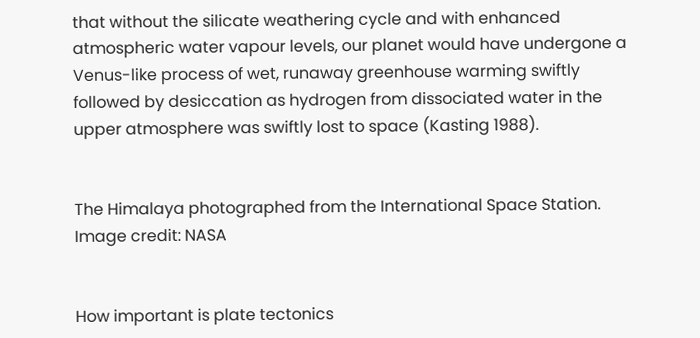that without the silicate weathering cycle and with enhanced atmospheric water vapour levels, our planet would have undergone a Venus-like process of wet, runaway greenhouse warming swiftly followed by desiccation as hydrogen from dissociated water in the upper atmosphere was swiftly lost to space (Kasting 1988).


The Himalaya photographed from the International Space Station. Image credit: NASA


How important is plate tectonics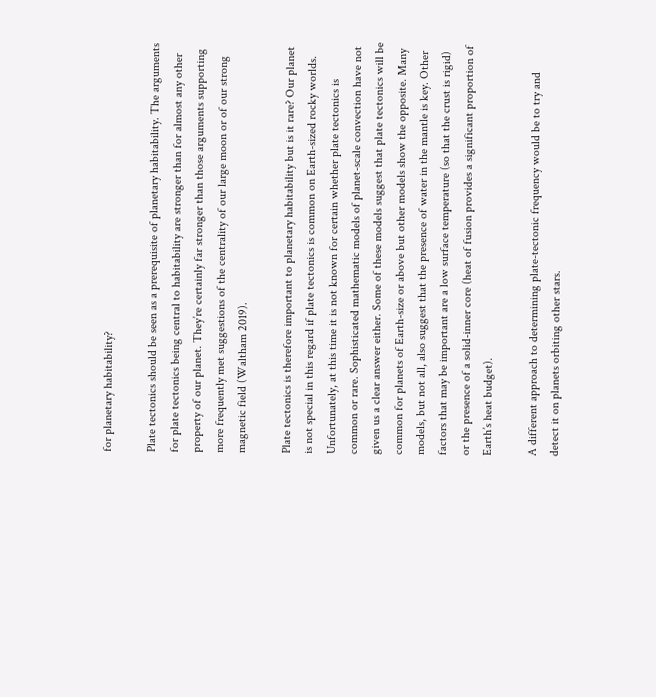for planetary habitability?

Plate tectonics should be seen as a prerequisite of planetary habitability. The arguments for plate tectonics being central to habitability are stronger than for almost any other property of our planet. They’re certainly far stronger than those arguments supporting more frequently met suggestions of the centrality of our large moon or of our strong magnetic field (Waltham 2019).

Plate tectonics is therefore important to planetary habitability but is it rare? Our planet is not special in this regard if plate tectonics is common on Earth-sized rocky worlds. Unfortunately, at this time it is not known for certain whether plate tectonics is common or rare. Sophisticated mathematic models of planet-scale convection have not given us a clear answer either. Some of these models suggest that plate tectonics will be common for planets of Earth-size or above but other models show the opposite. Many models, but not all, also suggest that the presence of water in the mantle is key. Other factors that may be important are a low surface temperature (so that the crust is rigid) or the presence of a solid-inner core (heat of fusion provides a significant proportion of Earth’s heat budget).

A different approach to determining plate-tectonic frequency would be to try and detect it on planets orbiting other stars.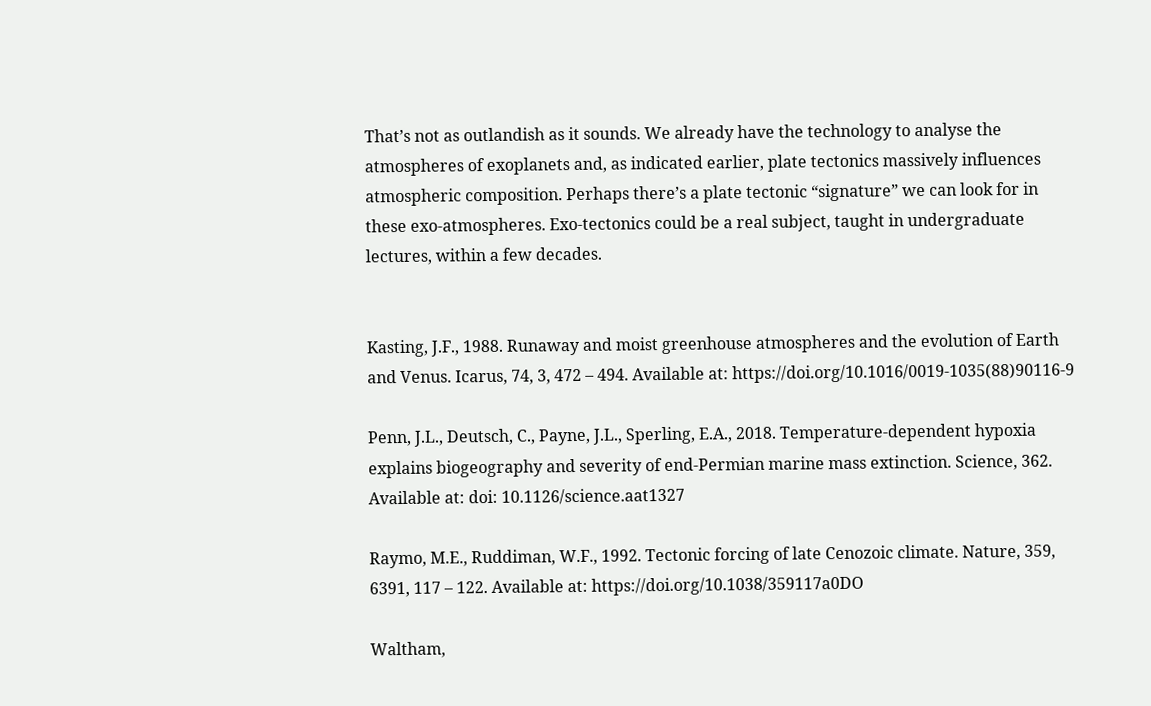That’s not as outlandish as it sounds. We already have the technology to analyse the atmospheres of exoplanets and, as indicated earlier, plate tectonics massively influences atmospheric composition. Perhaps there’s a plate tectonic “signature” we can look for in these exo-atmospheres. Exo-tectonics could be a real subject, taught in undergraduate lectures, within a few decades.


Kasting, J.F., 1988. Runaway and moist greenhouse atmospheres and the evolution of Earth and Venus. Icarus, 74, 3, 472 – 494. Available at: https://doi.org/10.1016/0019-1035(88)90116-9

Penn, J.L., Deutsch, C., Payne, J.L., Sperling, E.A., 2018. Temperature-dependent hypoxia explains biogeography and severity of end-Permian marine mass extinction. Science, 362. Available at: doi: 10.1126/science.aat1327

Raymo, M.E., Ruddiman, W.F., 1992. Tectonic forcing of late Cenozoic climate. Nature, 359, 6391, 117 – 122. Available at: https://doi.org/10.1038/359117a0DO

Waltham,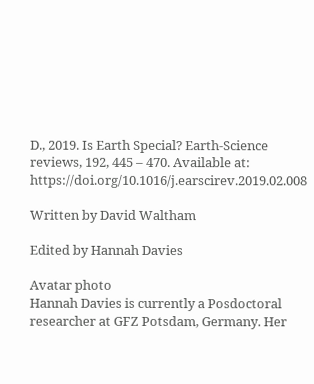D., 2019. Is Earth Special? Earth-Science reviews, 192, 445 – 470. Available at: https://doi.org/10.1016/j.earscirev.2019.02.008

Written by David Waltham

Edited by Hannah Davies

Avatar photo
Hannah Davies is currently a Posdoctoral researcher at GFZ Potsdam, Germany. Her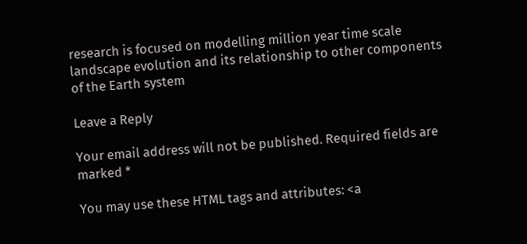research is focused on modelling million year time scale landscape evolution and its relationship to other components of the Earth system

Leave a Reply

Your email address will not be published. Required fields are marked *

You may use these HTML tags and attributes: <a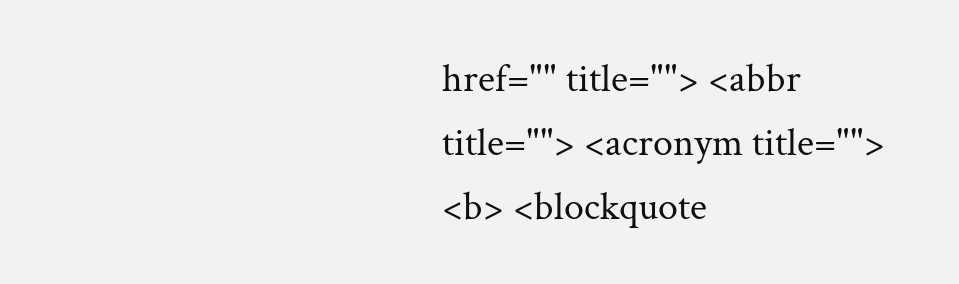href="" title=""> <abbr title=""> <acronym title=""> <b> <blockquote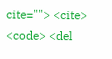cite=""> <cite> <code> <del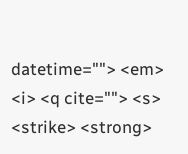datetime=""> <em> <i> <q cite=""> <s> <strike> <strong>